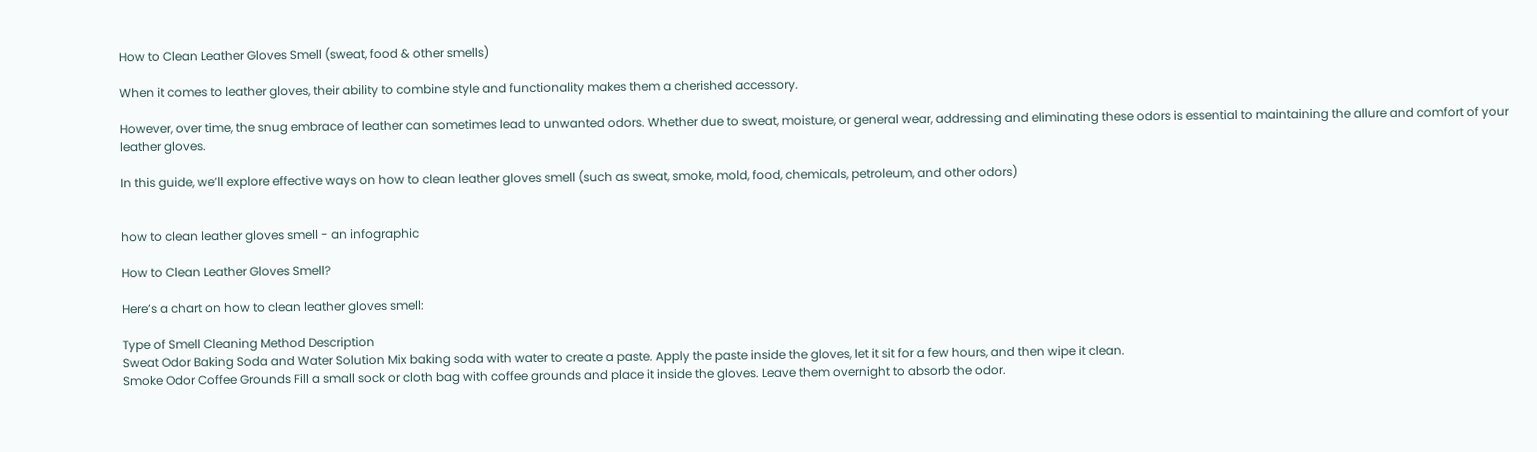How to Clean Leather Gloves Smell (sweat, food & other smells)

When it comes to leather gloves, their ability to combine style and functionality makes them a cherished accessory.

However, over time, the snug embrace of leather can sometimes lead to unwanted odors. Whether due to sweat, moisture, or general wear, addressing and eliminating these odors is essential to maintaining the allure and comfort of your leather gloves.

In this guide, we’ll explore effective ways on how to clean leather gloves smell (such as sweat, smoke, mold, food, chemicals, petroleum, and other odors)


how to clean leather gloves smell - an infographic

How to Clean Leather Gloves Smell?

Here’s a chart on how to clean leather gloves smell:

Type of Smell Cleaning Method Description
Sweat Odor Baking Soda and Water Solution Mix baking soda with water to create a paste. Apply the paste inside the gloves, let it sit for a few hours, and then wipe it clean.
Smoke Odor Coffee Grounds Fill a small sock or cloth bag with coffee grounds and place it inside the gloves. Leave them overnight to absorb the odor.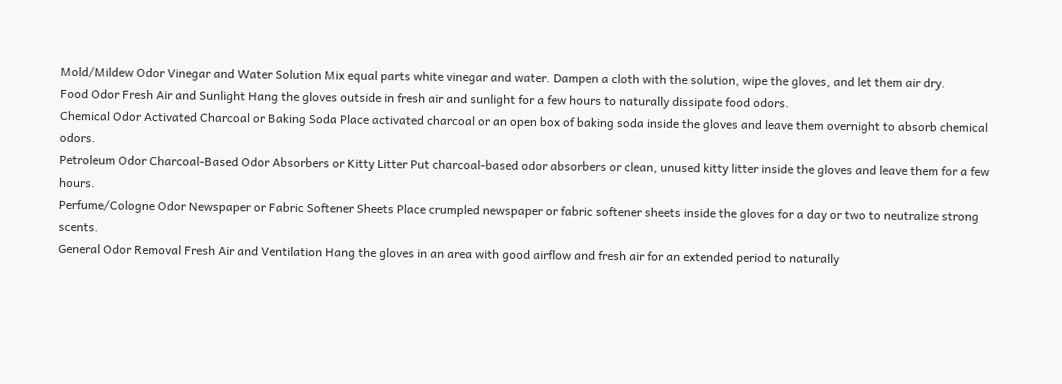Mold/Mildew Odor Vinegar and Water Solution Mix equal parts white vinegar and water. Dampen a cloth with the solution, wipe the gloves, and let them air dry.
Food Odor Fresh Air and Sunlight Hang the gloves outside in fresh air and sunlight for a few hours to naturally dissipate food odors.
Chemical Odor Activated Charcoal or Baking Soda Place activated charcoal or an open box of baking soda inside the gloves and leave them overnight to absorb chemical odors.
Petroleum Odor Charcoal-Based Odor Absorbers or Kitty Litter Put charcoal-based odor absorbers or clean, unused kitty litter inside the gloves and leave them for a few hours.
Perfume/Cologne Odor Newspaper or Fabric Softener Sheets Place crumpled newspaper or fabric softener sheets inside the gloves for a day or two to neutralize strong scents.
General Odor Removal Fresh Air and Ventilation Hang the gloves in an area with good airflow and fresh air for an extended period to naturally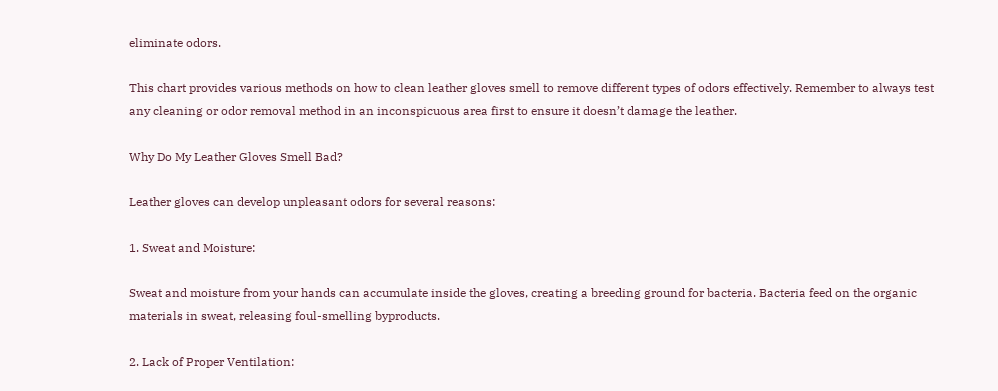eliminate odors.

This chart provides various methods on how to clean leather gloves smell to remove different types of odors effectively. Remember to always test any cleaning or odor removal method in an inconspicuous area first to ensure it doesn’t damage the leather.

Why Do My Leather Gloves Smell Bad?

Leather gloves can develop unpleasant odors for several reasons:

1. Sweat and Moisture:

Sweat and moisture from your hands can accumulate inside the gloves, creating a breeding ground for bacteria. Bacteria feed on the organic materials in sweat, releasing foul-smelling byproducts.

2. Lack of Proper Ventilation: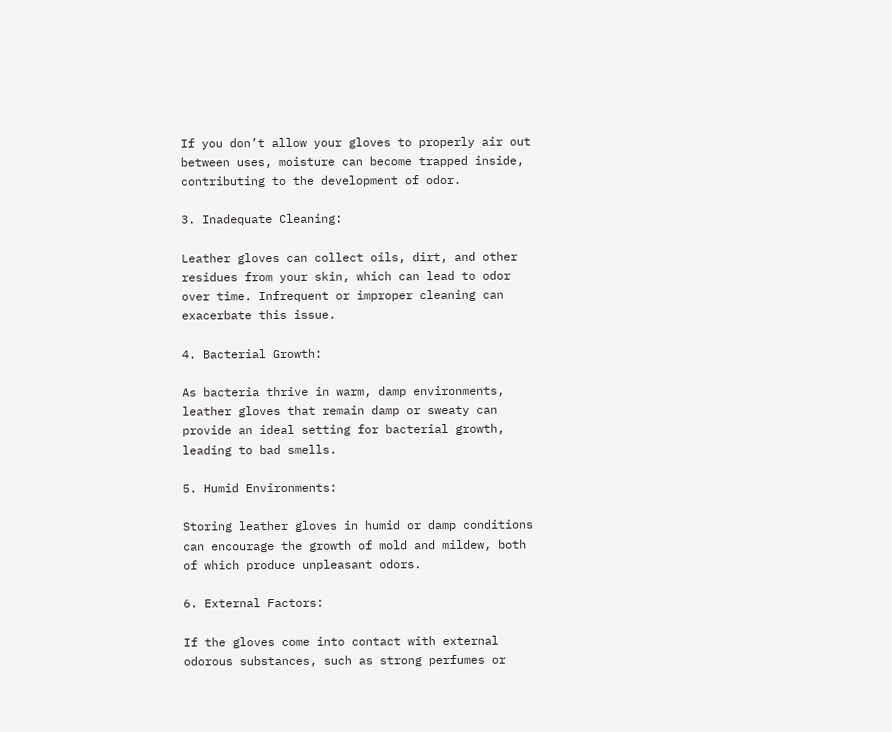If you don’t allow your gloves to properly air out between uses, moisture can become trapped inside, contributing to the development of odor.

3. Inadequate Cleaning:

Leather gloves can collect oils, dirt, and other residues from your skin, which can lead to odor over time. Infrequent or improper cleaning can exacerbate this issue.

4. Bacterial Growth:

As bacteria thrive in warm, damp environments, leather gloves that remain damp or sweaty can provide an ideal setting for bacterial growth, leading to bad smells.

5. Humid Environments:

Storing leather gloves in humid or damp conditions can encourage the growth of mold and mildew, both of which produce unpleasant odors.

6. External Factors:

If the gloves come into contact with external odorous substances, such as strong perfumes or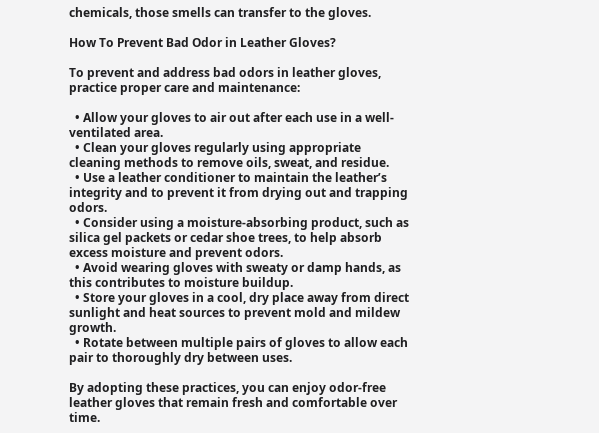chemicals, those smells can transfer to the gloves.

How To Prevent Bad Odor in Leather Gloves?

To prevent and address bad odors in leather gloves, practice proper care and maintenance:

  • Allow your gloves to air out after each use in a well-ventilated area.
  • Clean your gloves regularly using appropriate cleaning methods to remove oils, sweat, and residue.
  • Use a leather conditioner to maintain the leather’s integrity and to prevent it from drying out and trapping odors.
  • Consider using a moisture-absorbing product, such as silica gel packets or cedar shoe trees, to help absorb excess moisture and prevent odors.
  • Avoid wearing gloves with sweaty or damp hands, as this contributes to moisture buildup.
  • Store your gloves in a cool, dry place away from direct sunlight and heat sources to prevent mold and mildew growth.
  • Rotate between multiple pairs of gloves to allow each pair to thoroughly dry between uses.

By adopting these practices, you can enjoy odor-free leather gloves that remain fresh and comfortable over time.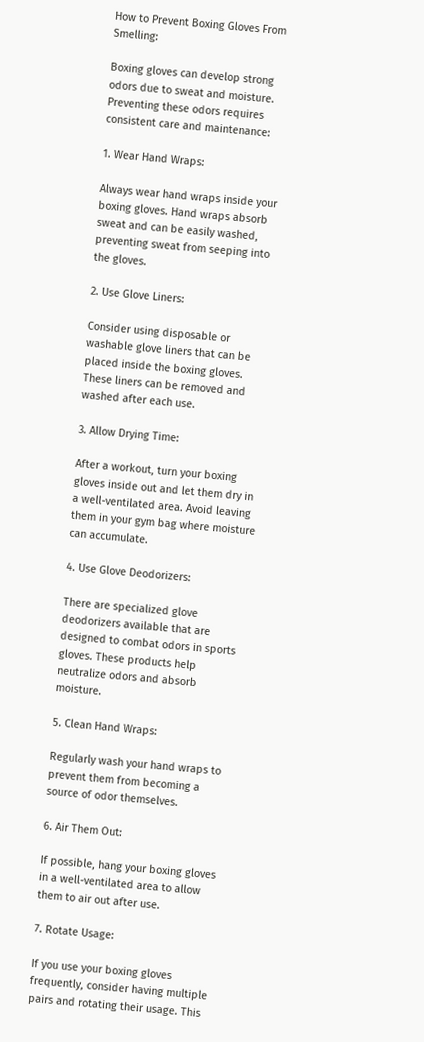How to Prevent Boxing Gloves From Smelling:

Boxing gloves can develop strong odors due to sweat and moisture. Preventing these odors requires consistent care and maintenance:

1. Wear Hand Wraps:

Always wear hand wraps inside your boxing gloves. Hand wraps absorb sweat and can be easily washed, preventing sweat from seeping into the gloves.

2. Use Glove Liners:

Consider using disposable or washable glove liners that can be placed inside the boxing gloves. These liners can be removed and washed after each use.

3. Allow Drying Time:

After a workout, turn your boxing gloves inside out and let them dry in a well-ventilated area. Avoid leaving them in your gym bag where moisture can accumulate.

4. Use Glove Deodorizers:

There are specialized glove deodorizers available that are designed to combat odors in sports gloves. These products help neutralize odors and absorb moisture.

5. Clean Hand Wraps:

Regularly wash your hand wraps to prevent them from becoming a source of odor themselves.

6. Air Them Out:

If possible, hang your boxing gloves in a well-ventilated area to allow them to air out after use.

7. Rotate Usage:

If you use your boxing gloves frequently, consider having multiple pairs and rotating their usage. This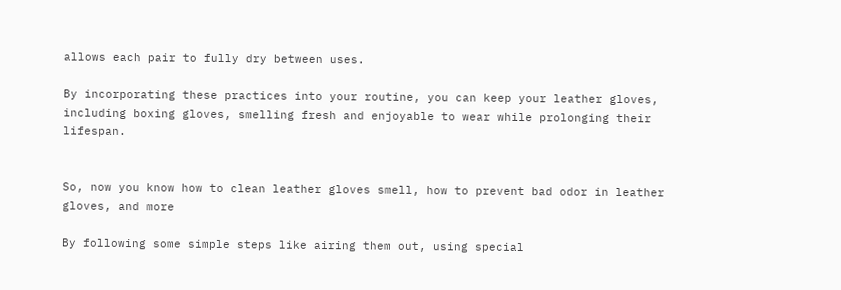allows each pair to fully dry between uses.

By incorporating these practices into your routine, you can keep your leather gloves, including boxing gloves, smelling fresh and enjoyable to wear while prolonging their lifespan.


So, now you know how to clean leather gloves smell, how to prevent bad odor in leather gloves, and more

By following some simple steps like airing them out, using special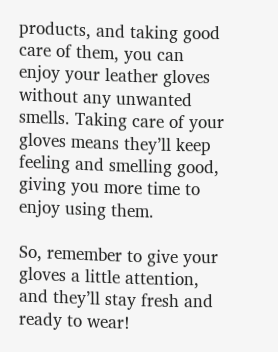products, and taking good care of them, you can enjoy your leather gloves without any unwanted smells. Taking care of your gloves means they’ll keep feeling and smelling good, giving you more time to enjoy using them.

So, remember to give your gloves a little attention, and they’ll stay fresh and ready to wear!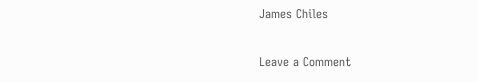James Chiles

Leave a Comment